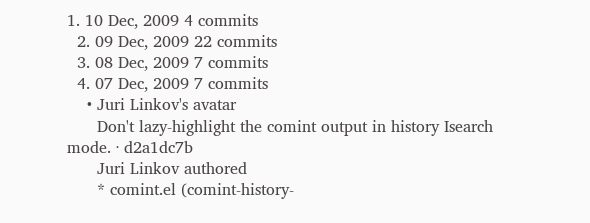1. 10 Dec, 2009 4 commits
  2. 09 Dec, 2009 22 commits
  3. 08 Dec, 2009 7 commits
  4. 07 Dec, 2009 7 commits
    • Juri Linkov's avatar
      Don't lazy-highlight the comint output in history Isearch mode. · d2a1dc7b
      Juri Linkov authored
      * comint.el (comint-history-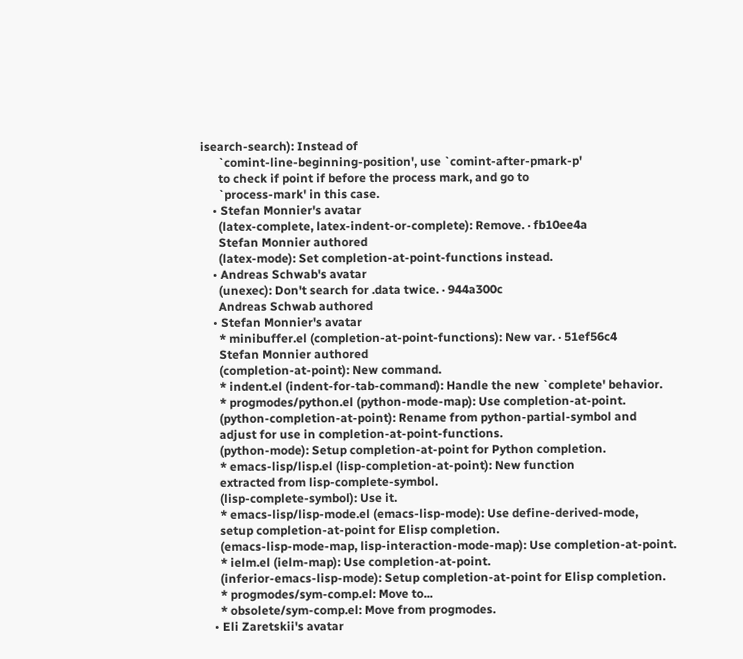isearch-search): Instead of
      `comint-line-beginning-position', use `comint-after-pmark-p'
      to check if point if before the process mark, and go to
      `process-mark' in this case.
    • Stefan Monnier's avatar
      (latex-complete, latex-indent-or-complete): Remove. · fb10ee4a
      Stefan Monnier authored
      (latex-mode): Set completion-at-point-functions instead.
    • Andreas Schwab's avatar
      (unexec): Don't search for .data twice. · 944a300c
      Andreas Schwab authored
    • Stefan Monnier's avatar
      * minibuffer.el (completion-at-point-functions): New var. · 51ef56c4
      Stefan Monnier authored
      (completion-at-point): New command.
      * indent.el (indent-for-tab-command): Handle the new `complete' behavior.
      * progmodes/python.el (python-mode-map): Use completion-at-point.
      (python-completion-at-point): Rename from python-partial-symbol and
      adjust for use in completion-at-point-functions.
      (python-mode): Setup completion-at-point for Python completion.
      * emacs-lisp/lisp.el (lisp-completion-at-point): New function
      extracted from lisp-complete-symbol.
      (lisp-complete-symbol): Use it.
      * emacs-lisp/lisp-mode.el (emacs-lisp-mode): Use define-derived-mode,
      setup completion-at-point for Elisp completion.
      (emacs-lisp-mode-map, lisp-interaction-mode-map): Use completion-at-point.
      * ielm.el (ielm-map): Use completion-at-point.
      (inferior-emacs-lisp-mode): Setup completion-at-point for Elisp completion.
      * progmodes/sym-comp.el: Move to...
      * obsolete/sym-comp.el: Move from progmodes.
    • Eli Zaretskii's avatar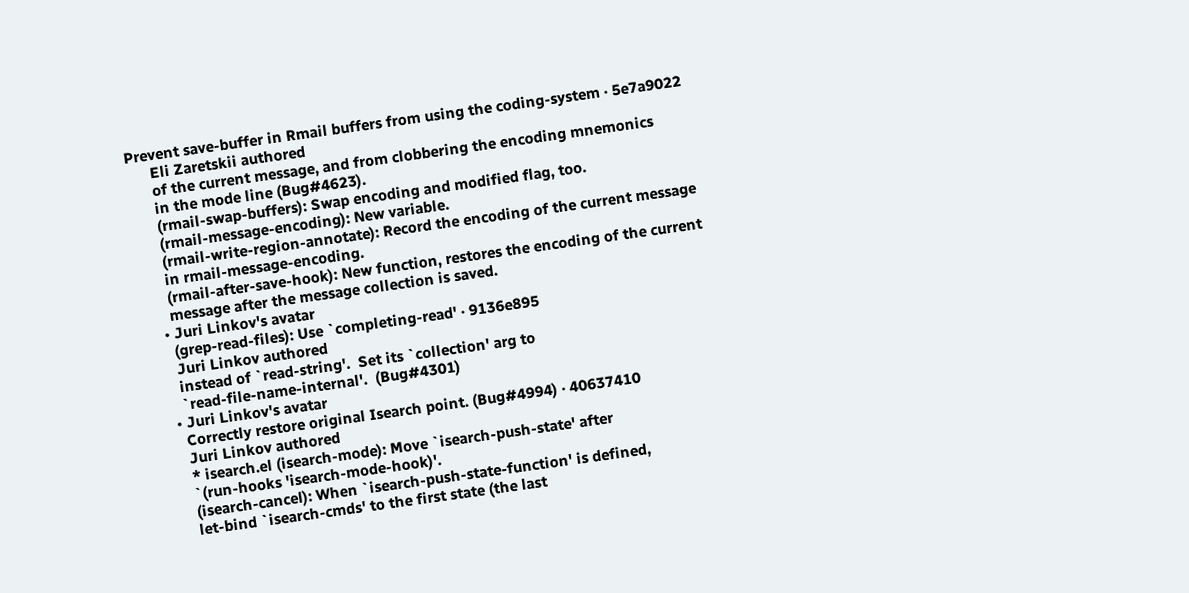Prevent save-buffer in Rmail buffers from using the coding-system · 5e7a9022
      Eli Zaretskii authored
      of the current message, and from clobbering the encoding mnemonics
      in the mode line (Bug#4623).
      (rmail-swap-buffers): Swap encoding and modified flag, too.
      (rmail-message-encoding): New variable.
      (rmail-write-region-annotate): Record the encoding of the current message
      in rmail-message-encoding.
      (rmail-after-save-hook): New function, restores the encoding of the current
      message after the message collection is saved.
    • Juri Linkov's avatar
      (grep-read-files): Use `completing-read' · 9136e895
      Juri Linkov authored
      instead of `read-string'.  Set its `collection' arg to
      `read-file-name-internal'.  (Bug#4301)
    • Juri Linkov's avatar
      Correctly restore original Isearch point. (Bug#4994) · 40637410
      Juri Linkov authored
      * isearch.el (isearch-mode): Move `isearch-push-state' after
      `(run-hooks 'isearch-mode-hook)'.
      (isearch-cancel): When `isearch-push-state-function' is defined,
      let-bind `isearch-cmds' to the first state (the last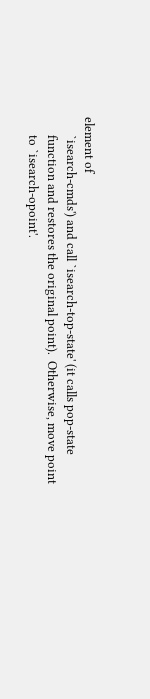element of
      `isearch-cmds') and call `isearch-top-state' (it calls pop-state
      function and restores the original point).  Otherwise, move point
      to `isearch-opoint'.